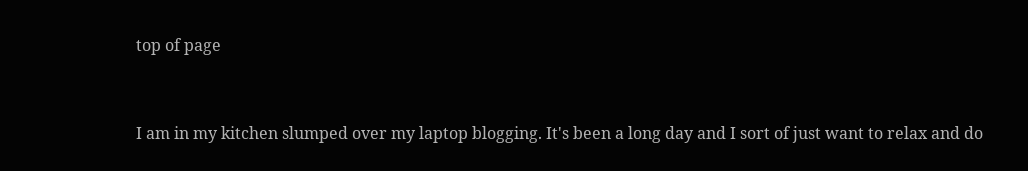top of page



I am in my kitchen slumped over my laptop blogging. It's been a long day and I sort of just want to relax and do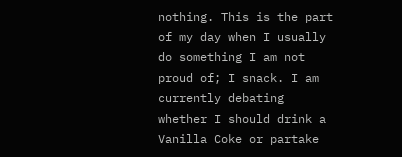nothing. This is the part of my day when I usually do something I am not proud of; I snack. I am currently debating whether I should drink a Vanilla Coke or partake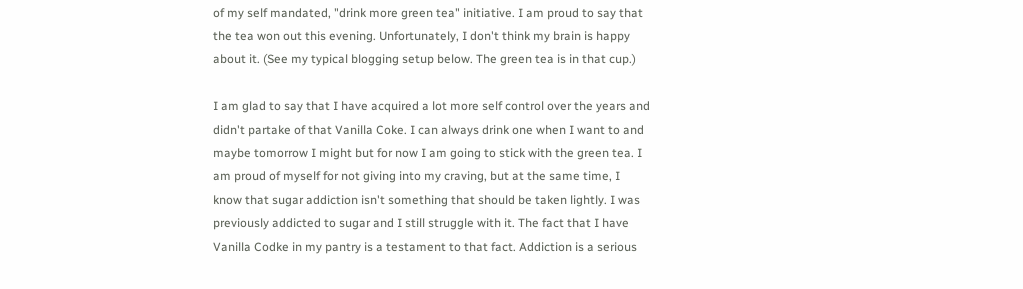of my self mandated, "drink more green tea" initiative. I am proud to say that the tea won out this evening. Unfortunately, I don't think my brain is happy about it. (See my typical blogging setup below. The green tea is in that cup.)

I am glad to say that I have acquired a lot more self control over the years and didn't partake of that Vanilla Coke. I can always drink one when I want to and maybe tomorrow I might but for now I am going to stick with the green tea. I am proud of myself for not giving into my craving, but at the same time, I know that sugar addiction isn't something that should be taken lightly. I was previously addicted to sugar and I still struggle with it. The fact that I have Vanilla Codke in my pantry is a testament to that fact. Addiction is a serious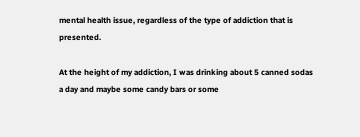mental health issue, regardless of the type of addiction that is presented.

At the height of my addiction, I was drinking about 5 canned sodas a day and maybe some candy bars or some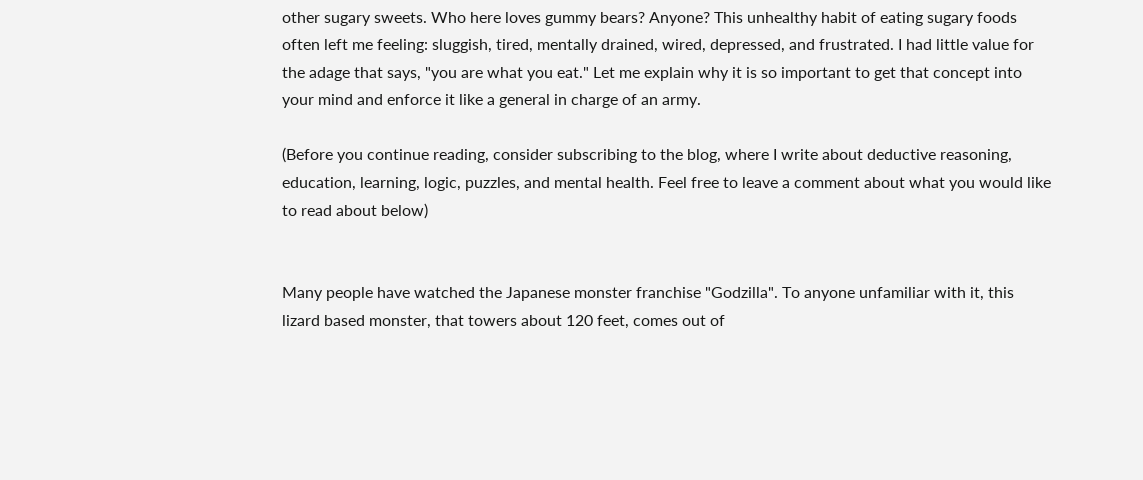other sugary sweets. Who here loves gummy bears? Anyone? This unhealthy habit of eating sugary foods often left me feeling: sluggish, tired, mentally drained, wired, depressed, and frustrated. I had little value for the adage that says, "you are what you eat." Let me explain why it is so important to get that concept into your mind and enforce it like a general in charge of an army.

(Before you continue reading, consider subscribing to the blog, where I write about deductive reasoning, education, learning, logic, puzzles, and mental health. Feel free to leave a comment about what you would like to read about below)


Many people have watched the Japanese monster franchise "Godzilla". To anyone unfamiliar with it, this lizard based monster, that towers about 120 feet, comes out of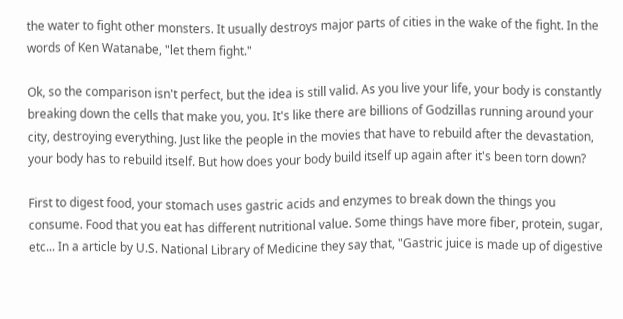the water to fight other monsters. It usually destroys major parts of cities in the wake of the fight. In the words of Ken Watanabe, "let them fight."

Ok, so the comparison isn't perfect, but the idea is still valid. As you live your life, your body is constantly breaking down the cells that make you, you. It's like there are billions of Godzillas running around your city, destroying everything. Just like the people in the movies that have to rebuild after the devastation, your body has to rebuild itself. But how does your body build itself up again after it's been torn down?

First to digest food, your stomach uses gastric acids and enzymes to break down the things you consume. Food that you eat has different nutritional value. Some things have more fiber, protein, sugar, etc... In a article by U.S. National Library of Medicine they say that, "Gastric juice is made up of digestive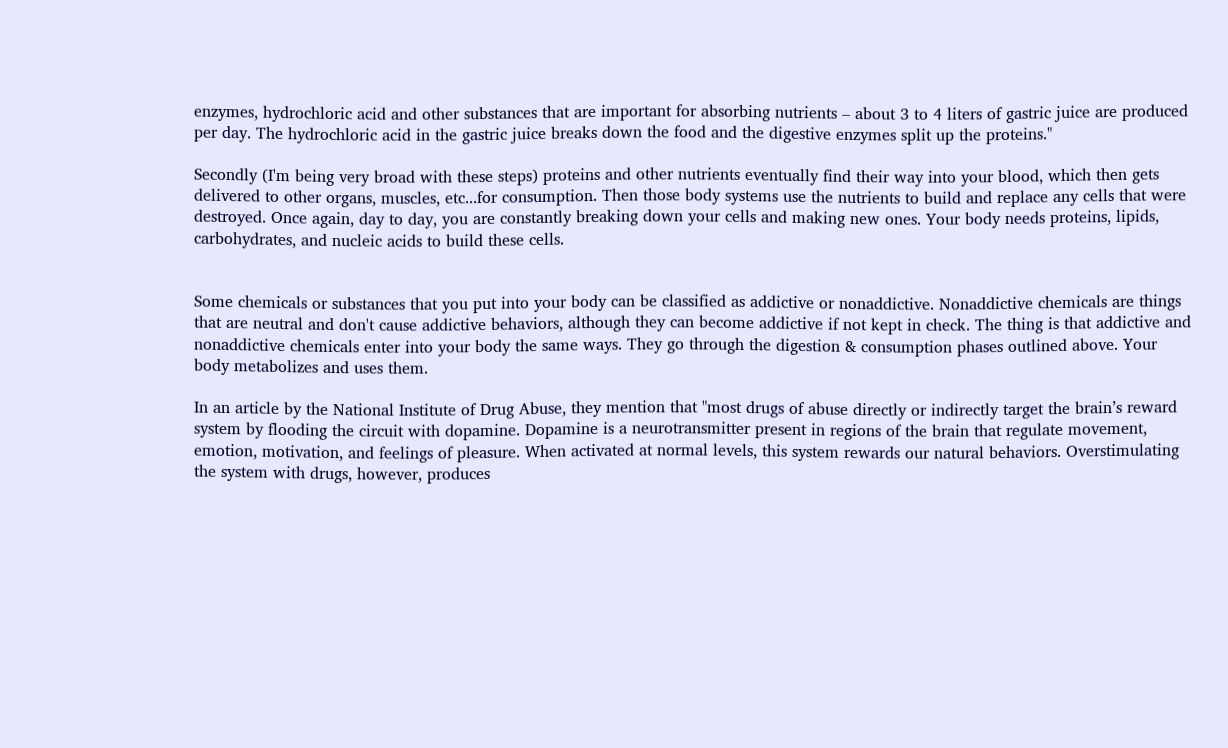enzymes, hydrochloric acid and other substances that are important for absorbing nutrients – about 3 to 4 liters of gastric juice are produced per day. The hydrochloric acid in the gastric juice breaks down the food and the digestive enzymes split up the proteins."

Secondly (I'm being very broad with these steps) proteins and other nutrients eventually find their way into your blood, which then gets delivered to other organs, muscles, etc...for consumption. Then those body systems use the nutrients to build and replace any cells that were destroyed. Once again, day to day, you are constantly breaking down your cells and making new ones. Your body needs proteins, lipids, carbohydrates, and nucleic acids to build these cells.


Some chemicals or substances that you put into your body can be classified as addictive or nonaddictive. Nonaddictive chemicals are things that are neutral and don't cause addictive behaviors, although they can become addictive if not kept in check. The thing is that addictive and nonaddictive chemicals enter into your body the same ways. They go through the digestion & consumption phases outlined above. Your body metabolizes and uses them.

In an article by the National Institute of Drug Abuse, they mention that "most drugs of abuse directly or indirectly target the brain’s reward system by flooding the circuit with dopamine. Dopamine is a neurotransmitter present in regions of the brain that regulate movement, emotion, motivation, and feelings of pleasure. When activated at normal levels, this system rewards our natural behaviors. Overstimulating the system with drugs, however, produces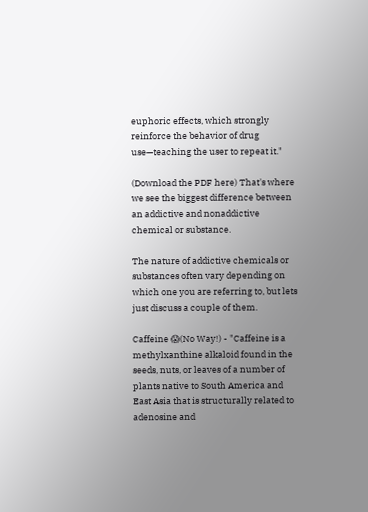euphoric effects, which strongly reinforce the behavior of drug use—teaching the user to repeat it."

(Download the PDF here) That's where we see the biggest difference between an addictive and nonaddictive chemical or substance.

The nature of addictive chemicals or substances often vary depending on which one you are referring to, but lets just discuss a couple of them.

Caffeine 😱(No Way!) - "Caffeine is a methylxanthine alkaloid found in the seeds, nuts, or leaves of a number of plants native to South America and East Asia that is structurally related to adenosine and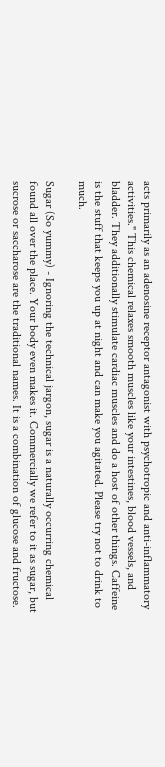acts primarily as an adenosine receptor antagonist with psychotropic and anti-inflammatory activities." This chemical relaxes smooth muscles like your intestines, blood vessels, and bladder. They additionally stimulate cardiac muscles and do a host of other things. Caffeine is the stuff that keeps you up at night and can make you agitated. Please try not to drink to much.

Sugar (So yummy) - Ignoring the technical jargon, sugar is a naturally occurring chemical found all over the place. Your body even makes it. Commercially we refer to it as sugar, but sucrose or saccharose are the traditional names. It is a combination of glucose and fructose.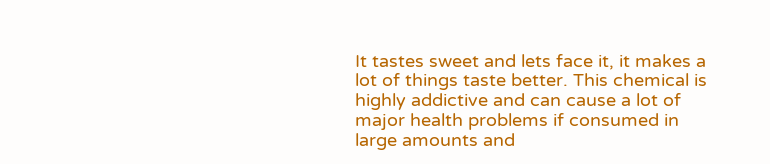It tastes sweet and lets face it, it makes a lot of things taste better. This chemical is highly addictive and can cause a lot of major health problems if consumed in large amounts and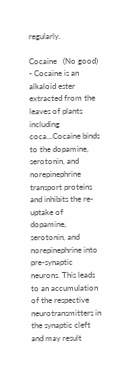regularly.

Cocaine   (No good) - Cocaine is an alkaloid ester extracted from the leaves of plants including coca...Cocaine binds to the dopamine, serotonin, and norepinephrine transport proteins and inhibits the re-uptake of dopamine, serotonin, and norepinephrine into pre-synaptic neurons. This leads to an accumulation of the respective neurotransmitters in the synaptic cleft and may result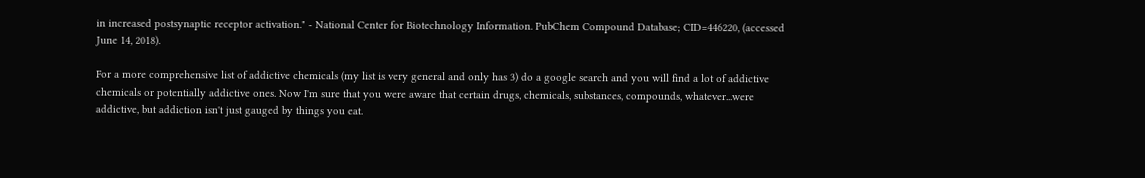in increased postsynaptic receptor activation." - National Center for Biotechnology Information. PubChem Compound Database; CID=446220, (accessed June 14, 2018).

For a more comprehensive list of addictive chemicals (my list is very general and only has 3) do a google search and you will find a lot of addictive chemicals or potentially addictive ones. Now I'm sure that you were aware that certain drugs, chemicals, substances, compounds, whatever...were addictive, but addiction isn't just gauged by things you eat.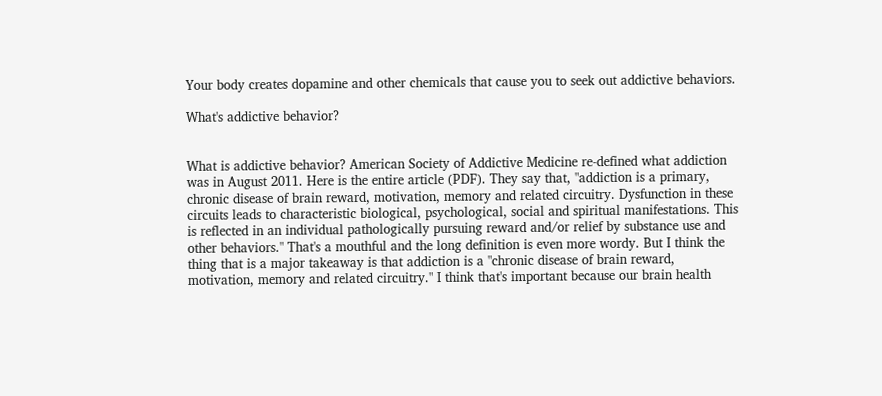Your body creates dopamine and other chemicals that cause you to seek out addictive behaviors.

What's addictive behavior?


What is addictive behavior? American Society of Addictive Medicine re-defined what addiction was in August 2011. Here is the entire article (PDF). They say that, "addiction is a primary, chronic disease of brain reward, motivation, memory and related circuitry. Dysfunction in these circuits leads to characteristic biological, psychological, social and spiritual manifestations. This is reflected in an individual pathologically pursuing reward and/or relief by substance use and other behaviors." That's a mouthful and the long definition is even more wordy. But I think the thing that is a major takeaway is that addiction is a "chronic disease of brain reward, motivation, memory and related circuitry." I think that's important because our brain health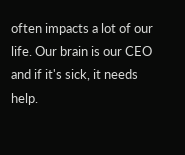often impacts a lot of our life. Our brain is our CEO and if it's sick, it needs help.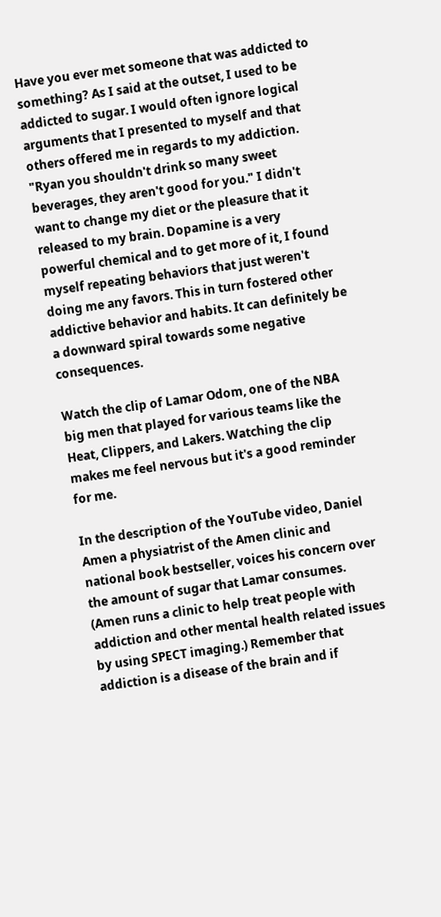Have you ever met someone that was addicted to something? As I said at the outset, I used to be addicted to sugar. I would often ignore logical arguments that I presented to myself and that others offered me in regards to my addiction. "Ryan you shouldn't drink so many sweet beverages, they aren't good for you." I didn't want to change my diet or the pleasure that it released to my brain. Dopamine is a very powerful chemical and to get more of it, I found myself repeating behaviors that just weren't doing me any favors. This in turn fostered other addictive behavior and habits. It can definitely be a downward spiral towards some negative consequences.

Watch the clip of Lamar Odom, one of the NBA big men that played for various teams like the Heat, Clippers, and Lakers. Watching the clip makes me feel nervous but it's a good reminder for me.

In the description of the YouTube video, Daniel Amen a physiatrist of the Amen clinic and national book bestseller, voices his concern over the amount of sugar that Lamar consumes. (Amen runs a clinic to help treat people with addiction and other mental health related issues by using SPECT imaging.) Remember that addiction is a disease of the brain and if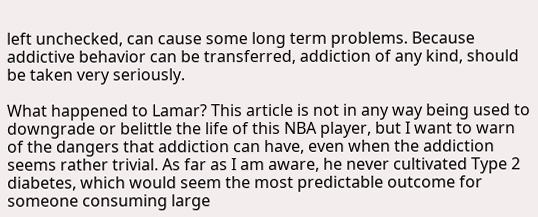left unchecked, can cause some long term problems. Because addictive behavior can be transferred, addiction of any kind, should be taken very seriously.

What happened to Lamar? This article is not in any way being used to downgrade or belittle the life of this NBA player, but I want to warn of the dangers that addiction can have, even when the addiction seems rather trivial. As far as I am aware, he never cultivated Type 2 diabetes, which would seem the most predictable outcome for someone consuming large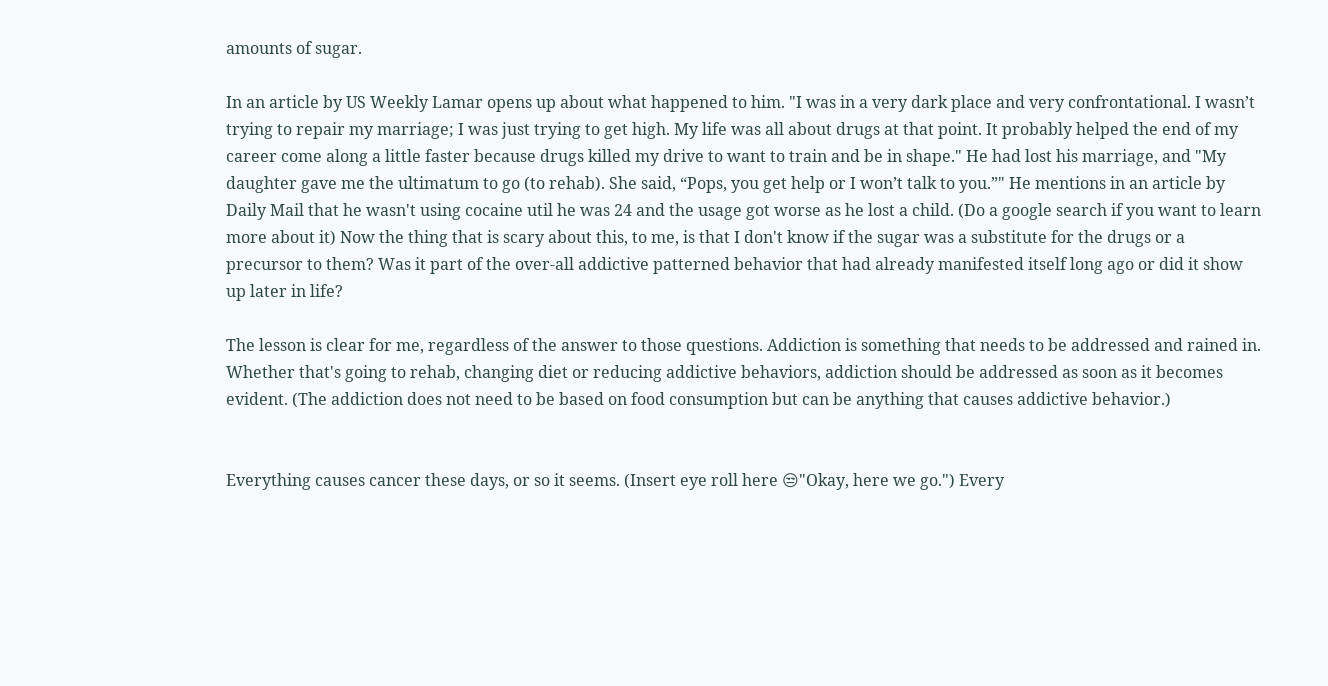amounts of sugar.

In an article by US Weekly Lamar opens up about what happened to him. "I was in a very dark place and very confrontational. I wasn’t trying to repair my marriage; I was just trying to get high. My life was all about drugs at that point. It probably helped the end of my career come along a little faster because drugs killed my drive to want to train and be in shape." He had lost his marriage, and "My daughter gave me the ultimatum to go (to rehab). She said, “Pops, you get help or I won’t talk to you.”" He mentions in an article by Daily Mail that he wasn't using cocaine util he was 24 and the usage got worse as he lost a child. (Do a google search if you want to learn more about it) Now the thing that is scary about this, to me, is that I don't know if the sugar was a substitute for the drugs or a precursor to them? Was it part of the over-all addictive patterned behavior that had already manifested itself long ago or did it show up later in life?

The lesson is clear for me, regardless of the answer to those questions. Addiction is something that needs to be addressed and rained in. Whether that's going to rehab, changing diet or reducing addictive behaviors, addiction should be addressed as soon as it becomes evident. (The addiction does not need to be based on food consumption but can be anything that causes addictive behavior.)


Everything causes cancer these days, or so it seems. (Insert eye roll here 😒"Okay, here we go.") Every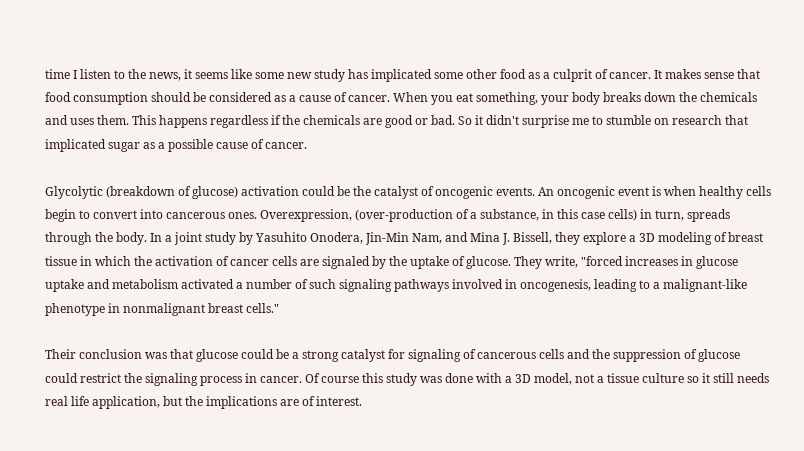time I listen to the news, it seems like some new study has implicated some other food as a culprit of cancer. It makes sense that food consumption should be considered as a cause of cancer. When you eat something, your body breaks down the chemicals and uses them. This happens regardless if the chemicals are good or bad. So it didn't surprise me to stumble on research that implicated sugar as a possible cause of cancer.

Glycolytic (breakdown of glucose) activation could be the catalyst of oncogenic events. An oncogenic event is when healthy cells begin to convert into cancerous ones. Overexpression, (over-production of a substance, in this case cells) in turn, spreads through the body. In a joint study by Yasuhito Onodera, Jin-Min Nam, and Mina J. Bissell, they explore a 3D modeling of breast tissue in which the activation of cancer cells are signaled by the uptake of glucose. They write, "forced increases in glucose uptake and metabolism activated a number of such signaling pathways involved in oncogenesis, leading to a malignant-like phenotype in nonmalignant breast cells."

Their conclusion was that glucose could be a strong catalyst for signaling of cancerous cells and the suppression of glucose could restrict the signaling process in cancer. Of course this study was done with a 3D model, not a tissue culture so it still needs real life application, but the implications are of interest.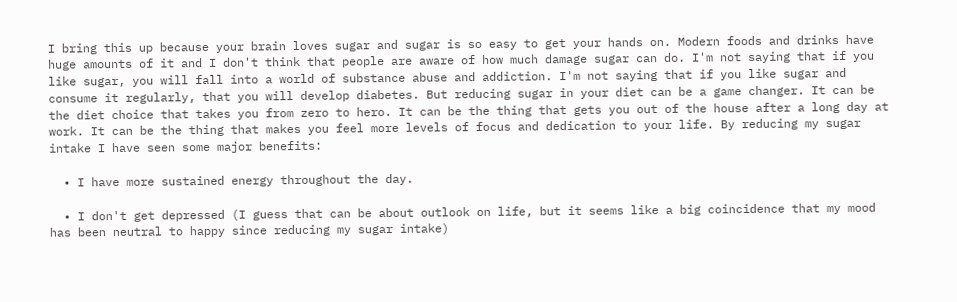I bring this up because your brain loves sugar and sugar is so easy to get your hands on. Modern foods and drinks have huge amounts of it and I don't think that people are aware of how much damage sugar can do. I'm not saying that if you like sugar, you will fall into a world of substance abuse and addiction. I'm not saying that if you like sugar and consume it regularly, that you will develop diabetes. But reducing sugar in your diet can be a game changer. It can be the diet choice that takes you from zero to hero. It can be the thing that gets you out of the house after a long day at work. It can be the thing that makes you feel more levels of focus and dedication to your life. By reducing my sugar intake I have seen some major benefits:

  • I have more sustained energy throughout the day.

  • I don't get depressed (I guess that can be about outlook on life, but it seems like a big coincidence that my mood has been neutral to happy since reducing my sugar intake)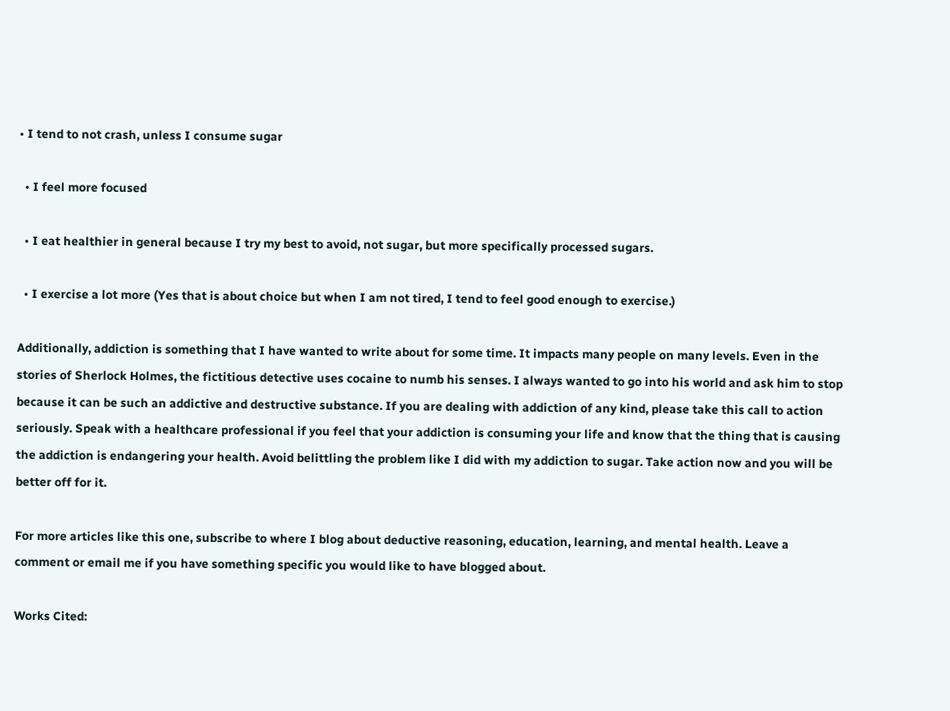• I tend to not crash, unless I consume sugar

  • I feel more focused

  • I eat healthier in general because I try my best to avoid, not sugar, but more specifically processed sugars.

  • I exercise a lot more (Yes that is about choice but when I am not tired, I tend to feel good enough to exercise.)

Additionally, addiction is something that I have wanted to write about for some time. It impacts many people on many levels. Even in the stories of Sherlock Holmes, the fictitious detective uses cocaine to numb his senses. I always wanted to go into his world and ask him to stop because it can be such an addictive and destructive substance. If you are dealing with addiction of any kind, please take this call to action seriously. Speak with a healthcare professional if you feel that your addiction is consuming your life and know that the thing that is causing the addiction is endangering your health. Avoid belittling the problem like I did with my addiction to sugar. Take action now and you will be better off for it.

For more articles like this one, subscribe to where I blog about deductive reasoning, education, learning, and mental health. Leave a comment or email me if you have something specific you would like to have blogged about.

Works Cited: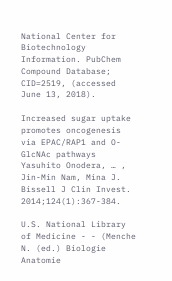National Center for Biotechnology Information. PubChem Compound Database; CID=2519, (accessed June 13, 2018).

Increased sugar uptake promotes oncogenesis via EPAC/RAP1 and O-GlcNAc pathways Yasuhito Onodera, … , Jin-Min Nam, Mina J. Bissell J Clin Invest. 2014;124(1):367-384.

U.S. National Library of Medicine - - (Menche N. (ed.) Biologie Anatomie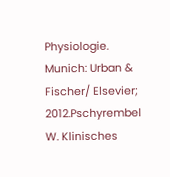Physiologie. Munich: Urban & Fischer/ Elsevier; 2012.Pschyrembel W. Klinisches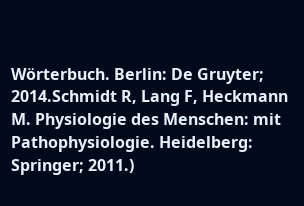Wörterbuch. Berlin: De Gruyter; 2014.Schmidt R, Lang F, Heckmann M. Physiologie des Menschen: mit Pathophysiologie. Heidelberg: Springer; 2011.)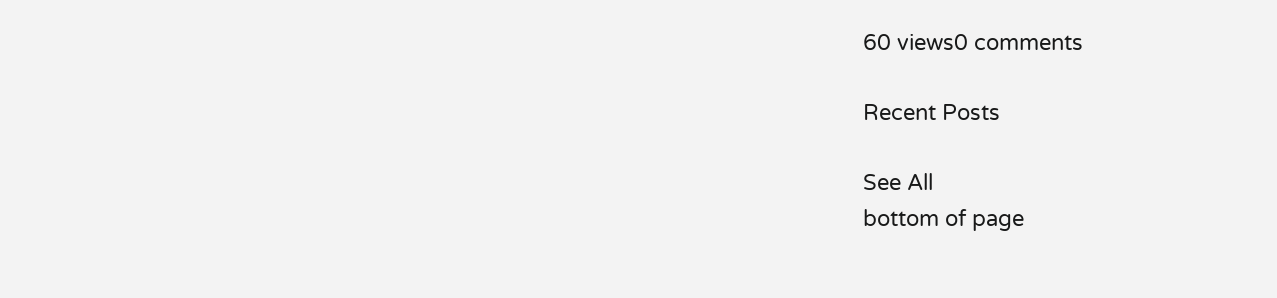60 views0 comments

Recent Posts

See All
bottom of page